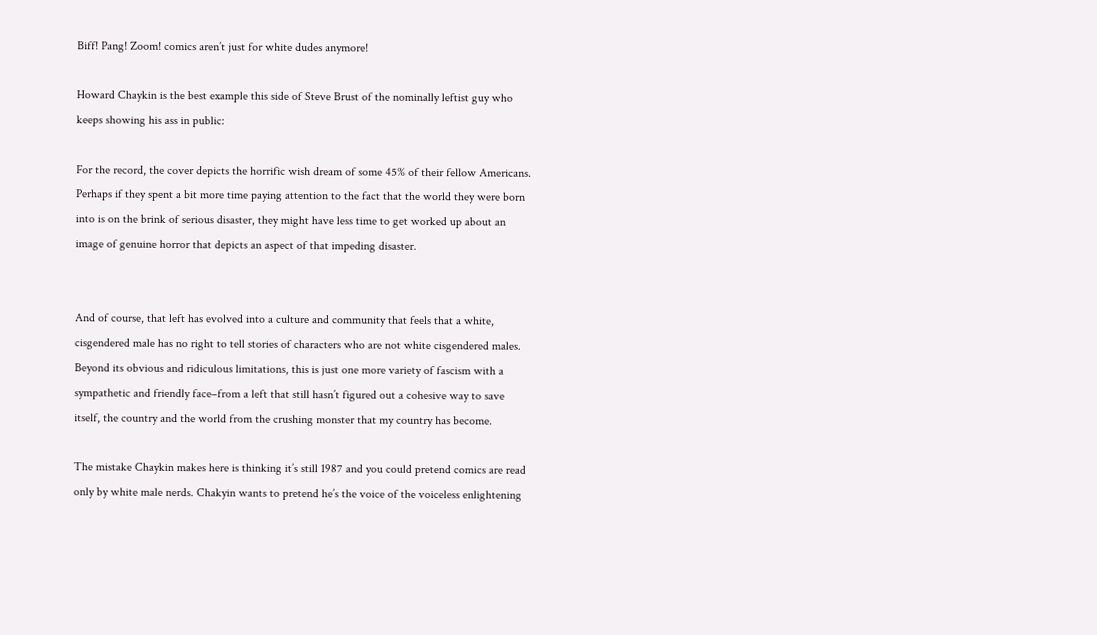Biff! Pang! Zoom! comics aren’t just for white dudes anymore!

Howard Chaykin is the best example this side of Steve Brust of the nominally leftist guy who keeps showing his ass in public:

For the record, the cover depicts the horrific wish dream of some 45% of their fellow Americans. Perhaps if they spent a bit more time paying attention to the fact that the world they were born into is on the brink of serious disaster, they might have less time to get worked up about an image of genuine horror that depicts an aspect of that impeding disaster.


And of course, that left has evolved into a culture and community that feels that a white, cisgendered male has no right to tell stories of characters who are not white cisgendered males. Beyond its obvious and ridiculous limitations, this is just one more variety of fascism with a sympathetic and friendly face–from a left that still hasn’t figured out a cohesive way to save itself, the country and the world from the crushing monster that my country has become.

The mistake Chaykin makes here is thinking it’s still 1987 and you could pretend comics are read only by white male nerds. Chakyin wants to pretend he’s the voice of the voiceless enlightening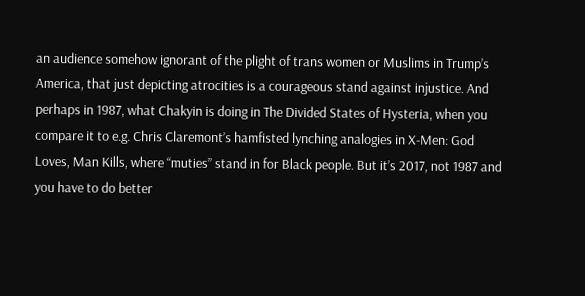an audience somehow ignorant of the plight of trans women or Muslims in Trump’s America, that just depicting atrocities is a courageous stand against injustice. And perhaps in 1987, what Chakyin is doing in The Divided States of Hysteria, when you compare it to e.g. Chris Claremont’s hamfisted lynching analogies in X-Men: God Loves, Man Kills, where “muties” stand in for Black people. But it’s 2017, not 1987 and you have to do better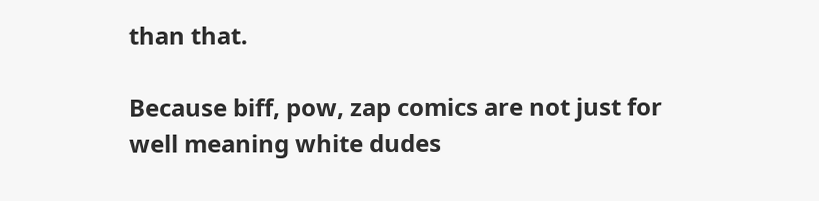than that.

Because biff, pow, zap comics are not just for well meaning white dudes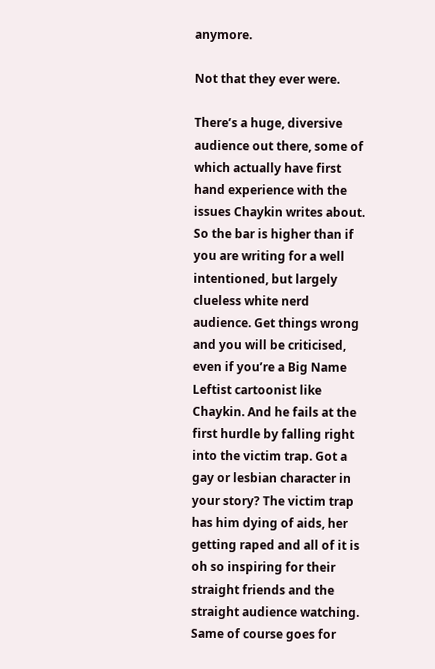anymore.

Not that they ever were.

There’s a huge, diversive audience out there, some of which actually have first hand experience with the issues Chaykin writes about. So the bar is higher than if you are writing for a well intentioned, but largely clueless white nerd audience. Get things wrong and you will be criticised, even if you’re a Big Name Leftist cartoonist like Chaykin. And he fails at the first hurdle by falling right into the victim trap. Got a gay or lesbian character in your story? The victim trap has him dying of aids, her getting raped and all of it is oh so inspiring for their straight friends and the straight audience watching. Same of course goes for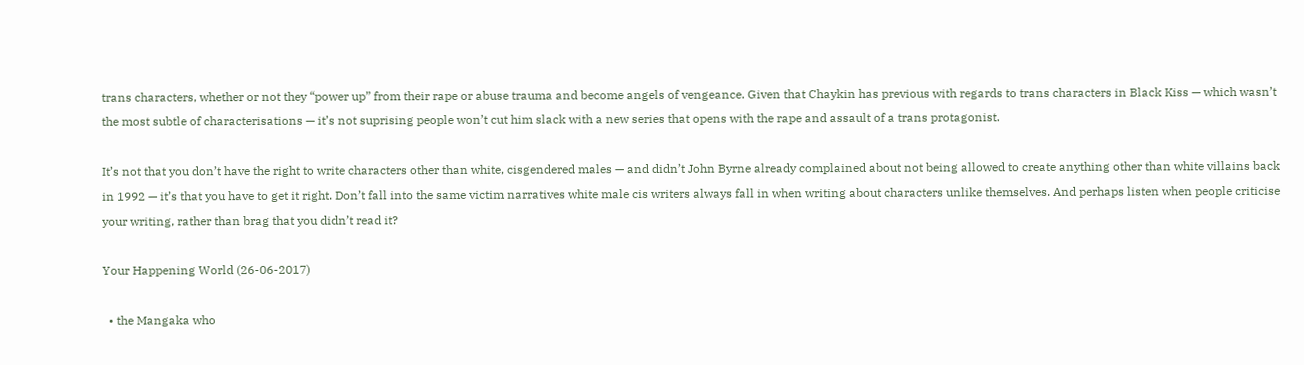trans characters, whether or not they “power up” from their rape or abuse trauma and become angels of vengeance. Given that Chaykin has previous with regards to trans characters in Black Kiss — which wasn’t the most subtle of characterisations — it’s not suprising people won’t cut him slack with a new series that opens with the rape and assault of a trans protagonist.

It’s not that you don’t have the right to write characters other than white, cisgendered males — and didn’t John Byrne already complained about not being allowed to create anything other than white villains back in 1992 — it’s that you have to get it right. Don’t fall into the same victim narratives white male cis writers always fall in when writing about characters unlike themselves. And perhaps listen when people criticise your writing, rather than brag that you didn’t read it?

Your Happening World (26-06-2017)

  • the Mangaka who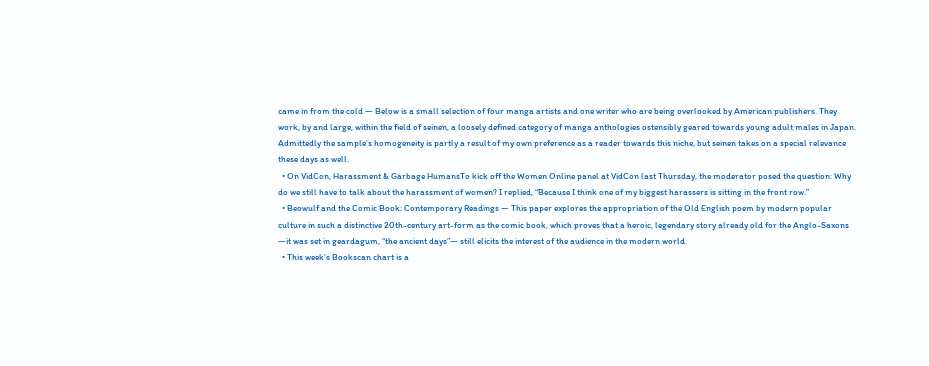came in from the cold — Below is a small selection of four manga artists and one writer who are being overlooked by American publishers. They work, by and large, within the field of seinen, a loosely defined category of manga anthologies ostensibly geared towards young adult males in Japan. Admittedly the sample’s homogeneity is partly a result of my own preference as a reader towards this niche, but seinen takes on a special relevance these days as well.
  • On VidCon, Harassment & Garbage HumansTo kick off the Women Online panel at VidCon last Thursday, the moderator posed the question: Why do we still have to talk about the harassment of women? I replied, “Because I think one of my biggest harassers is sitting in the front row.”
  • Beowulf and the Comic Book: Contemporary Readings — This paper explores the appropriation of the Old English poem by modern popular culture in such a distinctive 20th-century art-form as the comic book, which proves that a heroic, legendary story already old for the Anglo-Saxons —it was set in geardagum, “the ancient days”— still elicits the interest of the audience in the modern world.
  • This week’s Bookscan chart is a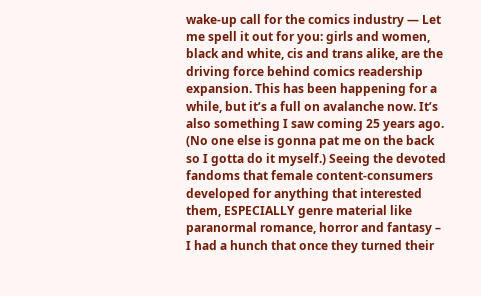wake-up call for the comics industry — Let me spell it out for you: girls and women, black and white, cis and trans alike, are the driving force behind comics readership expansion. This has been happening for a while, but it’s a full on avalanche now. It’s also something I saw coming 25 years ago. (No one else is gonna pat me on the back so I gotta do it myself.) Seeing the devoted fandoms that female content-consumers developed for anything that interested them, ESPECIALLY genre material like paranormal romance, horror and fantasy – I had a hunch that once they turned their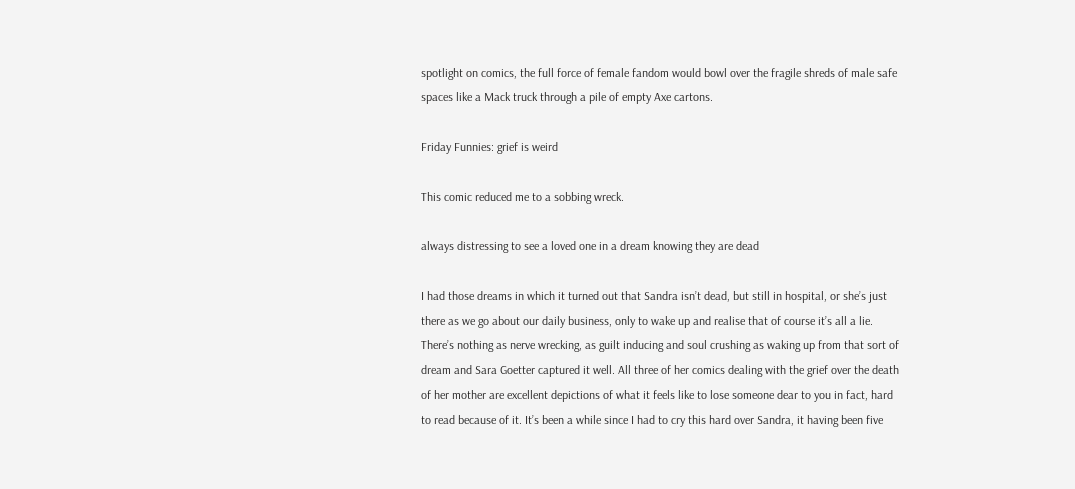spotlight on comics, the full force of female fandom would bowl over the fragile shreds of male safe spaces like a Mack truck through a pile of empty Axe cartons.

Friday Funnies: grief is weird

This comic reduced me to a sobbing wreck.

always distressing to see a loved one in a dream knowing they are dead

I had those dreams in which it turned out that Sandra isn’t dead, but still in hospital, or she’s just there as we go about our daily business, only to wake up and realise that of course it’s all a lie. There’s nothing as nerve wrecking, as guilt inducing and soul crushing as waking up from that sort of dream and Sara Goetter captured it well. All three of her comics dealing with the grief over the death of her mother are excellent depictions of what it feels like to lose someone dear to you in fact, hard to read because of it. It’s been a while since I had to cry this hard over Sandra, it having been five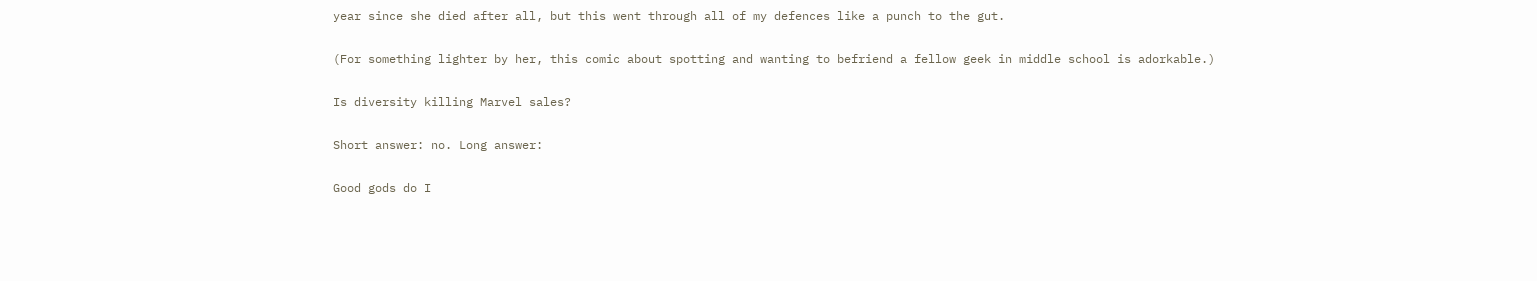year since she died after all, but this went through all of my defences like a punch to the gut.

(For something lighter by her, this comic about spotting and wanting to befriend a fellow geek in middle school is adorkable.)

Is diversity killing Marvel sales?

Short answer: no. Long answer:

Good gods do I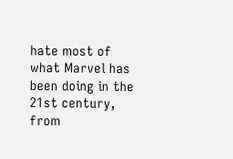hate most of what Marvel has been doing in the 21st century, from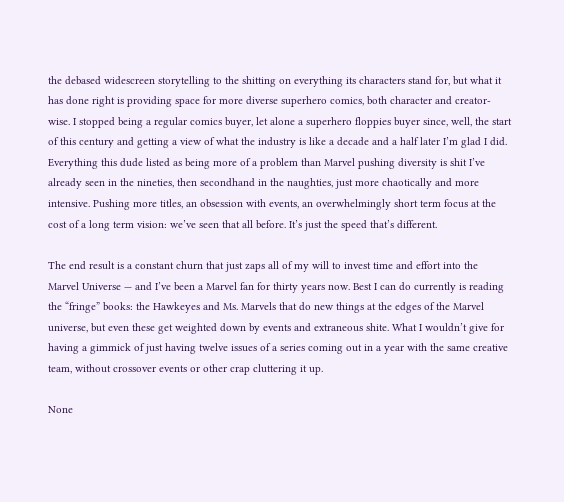the debased widescreen storytelling to the shitting on everything its characters stand for, but what it has done right is providing space for more diverse superhero comics, both character and creator-wise. I stopped being a regular comics buyer, let alone a superhero floppies buyer since, well, the start of this century and getting a view of what the industry is like a decade and a half later I’m glad I did. Everything this dude listed as being more of a problem than Marvel pushing diversity is shit I’ve already seen in the nineties, then secondhand in the naughties, just more chaotically and more intensive. Pushing more titles, an obsession with events, an overwhelmingly short term focus at the cost of a long term vision: we’ve seen that all before. It’s just the speed that’s different.

The end result is a constant churn that just zaps all of my will to invest time and effort into the Marvel Universe — and I’ve been a Marvel fan for thirty years now. Best I can do currently is reading the “fringe” books: the Hawkeyes and Ms. Marvels that do new things at the edges of the Marvel universe, but even these get weighted down by events and extraneous shite. What I wouldn’t give for having a gimmick of just having twelve issues of a series coming out in a year with the same creative team, without crossover events or other crap cluttering it up.

None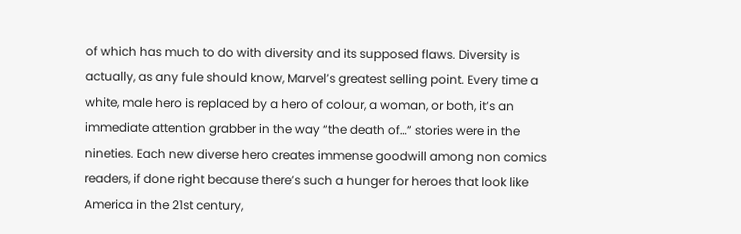of which has much to do with diversity and its supposed flaws. Diversity is actually, as any fule should know, Marvel’s greatest selling point. Every time a white, male hero is replaced by a hero of colour, a woman, or both, it’s an immediate attention grabber in the way “the death of…” stories were in the nineties. Each new diverse hero creates immense goodwill among non comics readers, if done right because there’s such a hunger for heroes that look like America in the 21st century,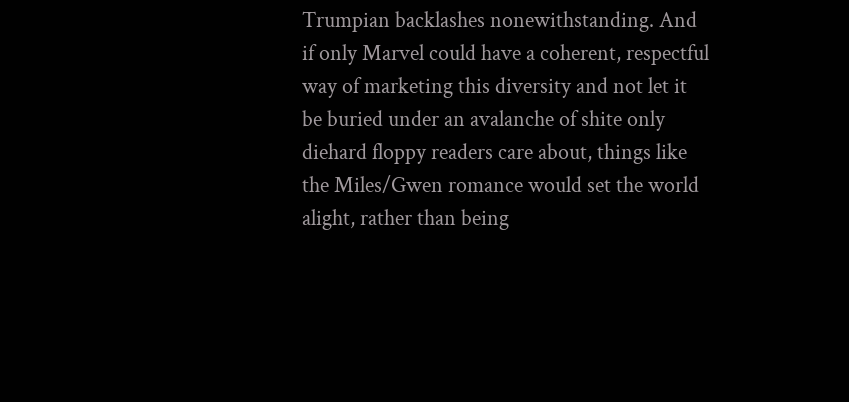Trumpian backlashes nonewithstanding. And if only Marvel could have a coherent, respectful way of marketing this diversity and not let it be buried under an avalanche of shite only diehard floppy readers care about, things like the Miles/Gwen romance would set the world alight, rather than being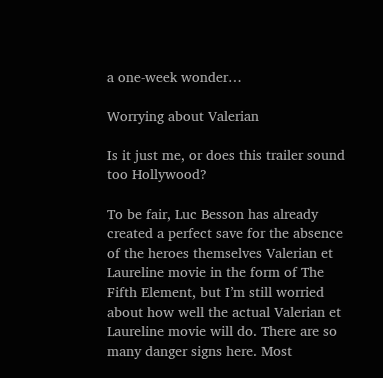a one-week wonder…

Worrying about Valerian

Is it just me, or does this trailer sound too Hollywood?

To be fair, Luc Besson has already created a perfect save for the absence of the heroes themselves Valerian et Laureline movie in the form of The Fifth Element, but I’m still worried about how well the actual Valerian et Laureline movie will do. There are so many danger signs here. Most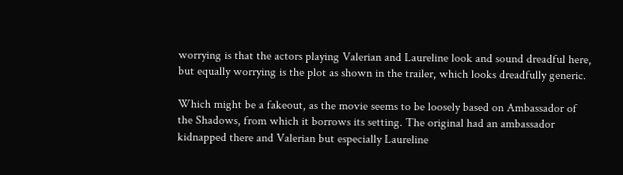worrying is that the actors playing Valerian and Laureline look and sound dreadful here, but equally worrying is the plot as shown in the trailer, which looks dreadfully generic.

Which might be a fakeout, as the movie seems to be loosely based on Ambassador of the Shadows, from which it borrows its setting. The original had an ambassador kidnapped there and Valerian but especially Laureline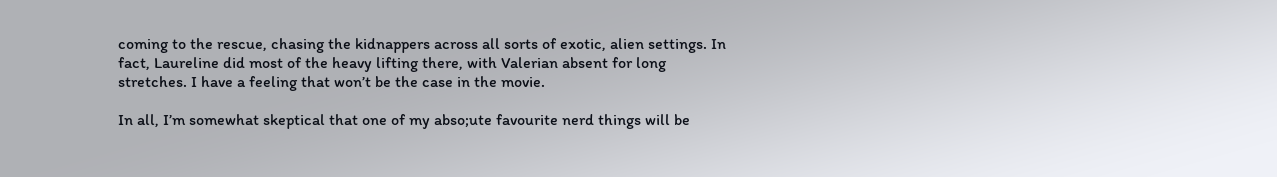coming to the rescue, chasing the kidnappers across all sorts of exotic, alien settings. In fact, Laureline did most of the heavy lifting there, with Valerian absent for long stretches. I have a feeling that won’t be the case in the movie.

In all, I’m somewhat skeptical that one of my abso;ute favourite nerd things will be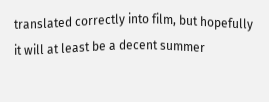translated correctly into film, but hopefully it will at least be a decent summer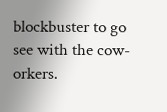blockbuster to go see with the cow-orkers.